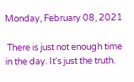Monday, February 08, 2021

 There is just not enough time in the day. It's just the truth.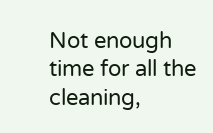Not enough time for all the cleaning,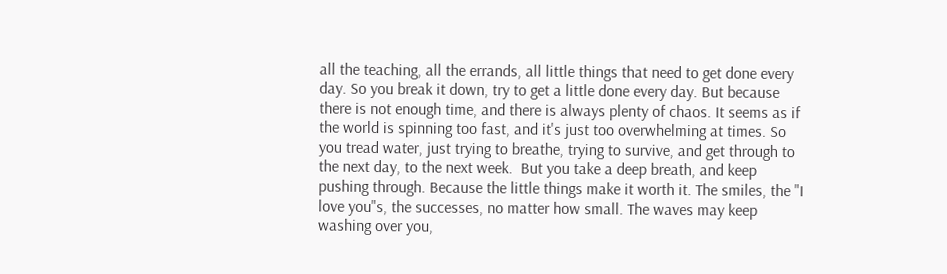all the teaching, all the errands, all little things that need to get done every day. So you break it down, try to get a little done every day. But because there is not enough time, and there is always plenty of chaos. It seems as if the world is spinning too fast, and it's just too overwhelming at times. So you tread water, just trying to breathe, trying to survive, and get through to the next day, to the next week.  But you take a deep breath, and keep pushing through. Because the little things make it worth it. The smiles, the "I love you"s, the successes, no matter how small. The waves may keep washing over you,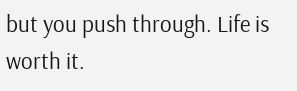but you push through. Life is worth it.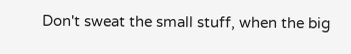Don't sweat the small stuff, when the big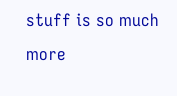stuff is so much more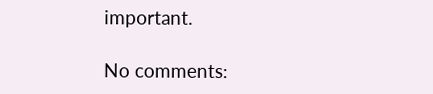important.

No comments: